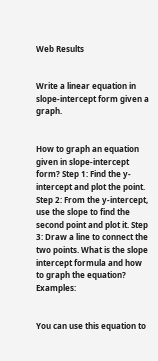Web Results


Write a linear equation in slope-intercept form given a graph.


How to graph an equation given in slope-intercept form? Step 1: Find the y-intercept and plot the point. Step 2: From the y-intercept, use the slope to find the second point and plot it. Step 3: Draw a line to connect the two points. What is the slope intercept formula and how to graph the equation? Examples:


You can use this equation to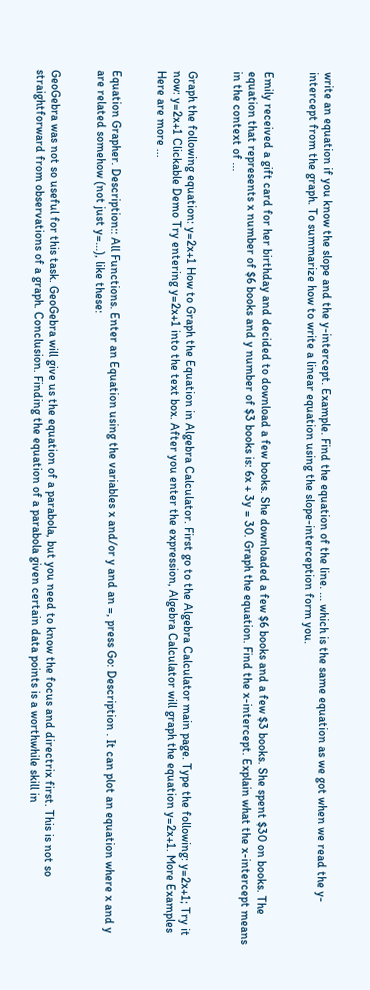write an equation if you know the slope and the y-intercept. Example. Find the equation of the line. ... which is the same equation as we got when we read the y-intercept from the graph. To summarize how to write a linear equation using the slope-interception form you.


Emily received a gift card for her birthday and decided to download a few books. She downloaded a few $6 books and a few $3 books. She spent $30 on books. The equation that represents x number of $6 books and y number of $3 books is: 6x + 3y = 30. Graph the equation. Find the x-intercept. Explain what the x-intercept means in the context of ...


Graph the following equation: y=2x+1 How to Graph the Equation in Algebra Calculator. First go to the Algebra Calculator main page. Type the following: y=2x+1; Try it now: y=2x+1 Clickable Demo Try entering y=2x+1 into the text box. After you enter the expression, Algebra Calculator will graph the equation y=2x+1. More Examples Here are more ...


Equation Grapher. Description:: All Functions. Enter an Equation using the variables x and/or y and an =, press Go: Description . It can plot an equation where x and y are related somehow (not just y=...), like these:


GeoGebra was not so useful for this task. GeoGebra will give us the equation of a parabola, but you need to know the focus and directrix first. This is not so straightforward from observations of a graph. Conclusion. Finding the equation of a parabola given certain data points is a worthwhile skill in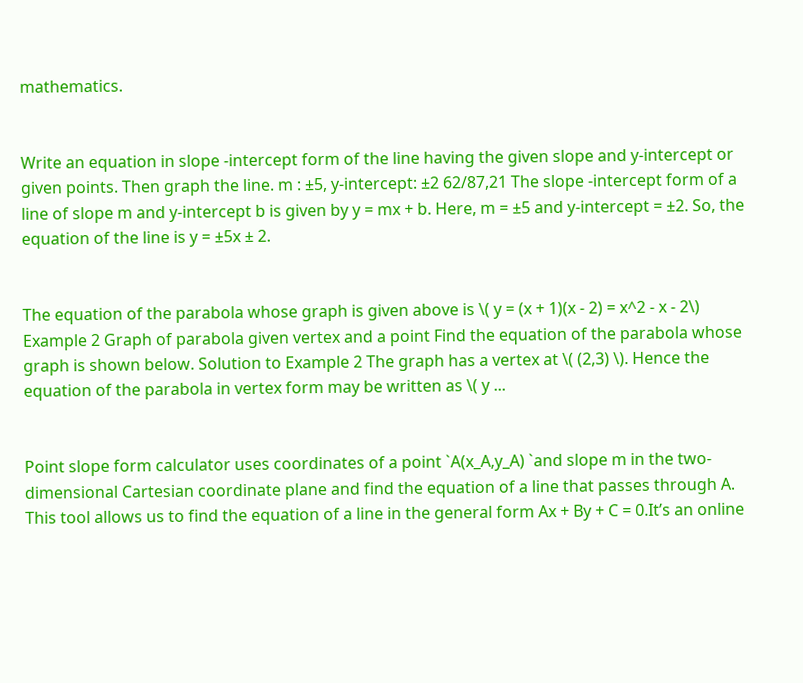mathematics.


Write an equation in slope -intercept form of the line having the given slope and y-intercept or given points. Then graph the line. m : ±5, y-intercept: ±2 62/87,21 The slope -intercept form of a line of slope m and y-intercept b is given by y = mx + b. Here, m = ±5 and y-intercept = ±2. So, the equation of the line is y = ±5x ± 2.


The equation of the parabola whose graph is given above is \( y = (x + 1)(x - 2) = x^2 - x - 2\) Example 2 Graph of parabola given vertex and a point Find the equation of the parabola whose graph is shown below. Solution to Example 2 The graph has a vertex at \( (2,3) \). Hence the equation of the parabola in vertex form may be written as \( y ...


Point slope form calculator uses coordinates of a point `A(x_A,y_A) `and slope m in the two- dimensional Cartesian coordinate plane and find the equation of a line that passes through A. This tool allows us to find the equation of a line in the general form Ax + By + C = 0.It’s an online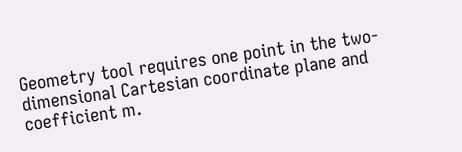Geometry tool requires one point in the two-dimensional Cartesian coordinate plane and coefficient m.